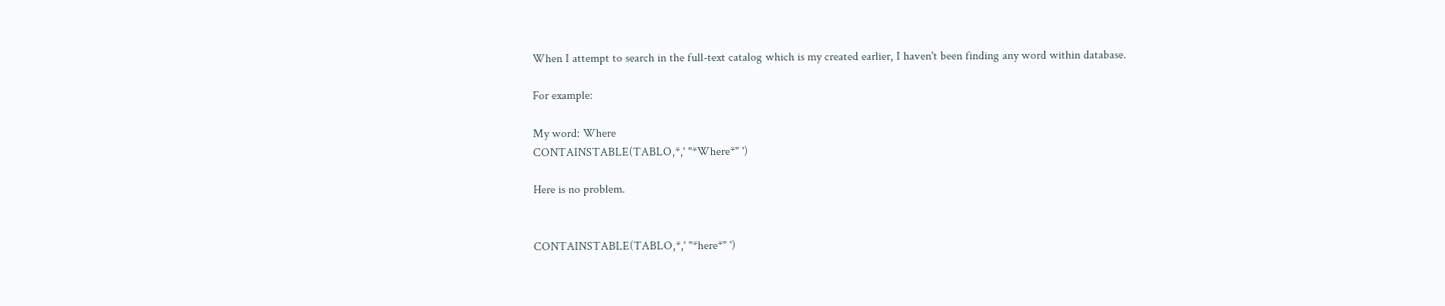When I attempt to search in the full-text catalog which is my created earlier, I haven't been finding any word within database.

For example:

My word: Where
CONTAINSTABLE(TABLO,*,' "*Where*" ')

Here is no problem.


CONTAINSTABLE(TABLO,*,' "*here*" ')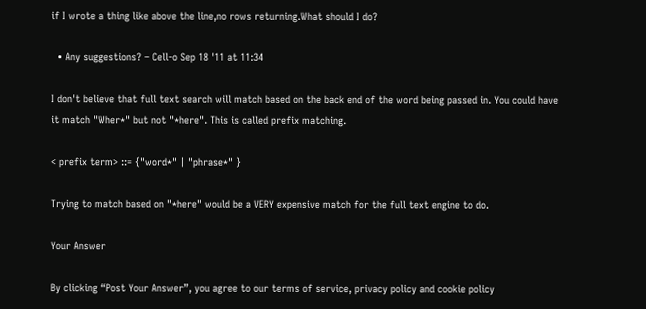if I wrote a thing like above the line,no rows returning.What should I do?

  • Any suggestions? – Cell-o Sep 18 '11 at 11:34

I don't believe that full text search will match based on the back end of the word being passed in. You could have it match "Wher*" but not "*here". This is called prefix matching.

< prefix term> ::= {"word*" | "phrase*" }

Trying to match based on "*here" would be a VERY expensive match for the full text engine to do.

Your Answer

By clicking “Post Your Answer”, you agree to our terms of service, privacy policy and cookie policy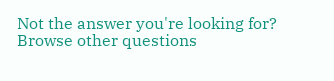Not the answer you're looking for? Browse other questions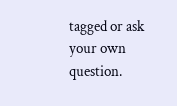tagged or ask your own question.